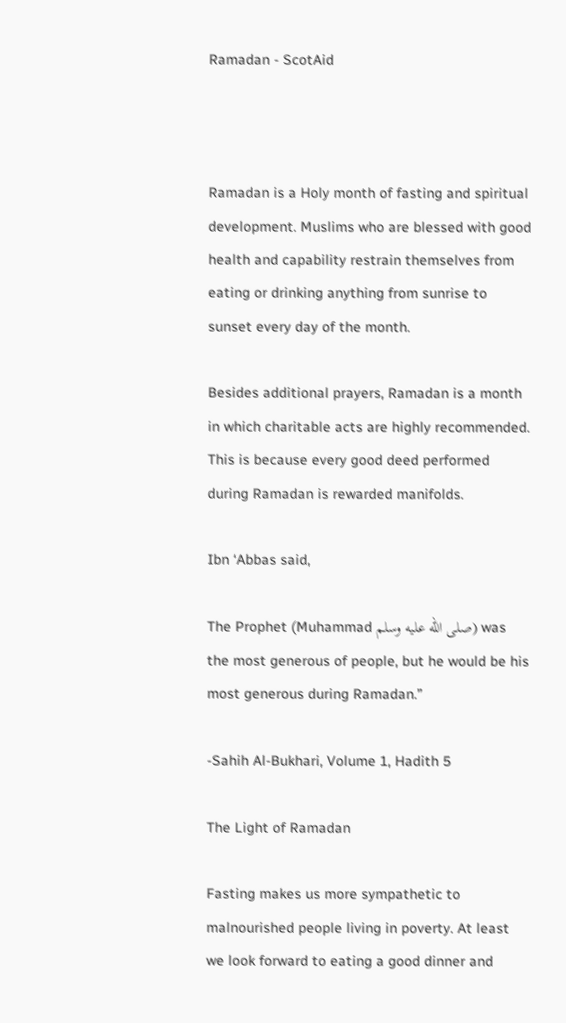Ramadan - ScotAid



Ramadan is a Holy month of fasting and spiritual development. Muslims who are blessed with good health and capability restrain themselves from eating or drinking anything from sunrise to sunset every day of the month.

Besides additional prayers, Ramadan is a month in which charitable acts are highly recommended. This is because every good deed performed during Ramadan is rewarded manifolds.

Ibn ‘Abbas said,

The Prophet (Muhammad صلى الله عليه وسلم) was the most generous of people, but he would be his most generous during Ramadan.”

-Sahih Al-Bukhari, Volume 1, Hadith 5

The Light of Ramadan

Fasting makes us more sympathetic to malnourished people living in poverty. At least we look forward to eating a good dinner and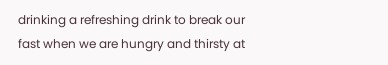drinking a refreshing drink to break our fast when we are hungry and thirsty at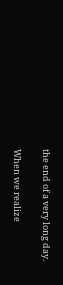the end of a very long day.

When we realize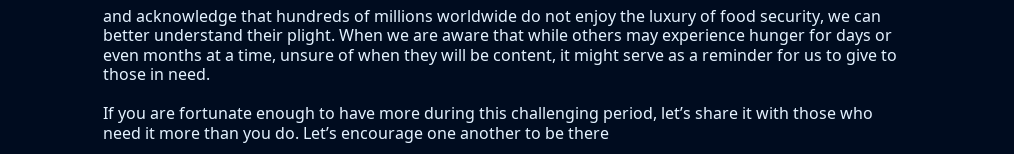and acknowledge that hundreds of millions worldwide do not enjoy the luxury of food security, we can better understand their plight. When we are aware that while others may experience hunger for days or even months at a time, unsure of when they will be content, it might serve as a reminder for us to give to those in need.

If you are fortunate enough to have more during this challenging period, let’s share it with those who need it more than you do. Let’s encourage one another to be there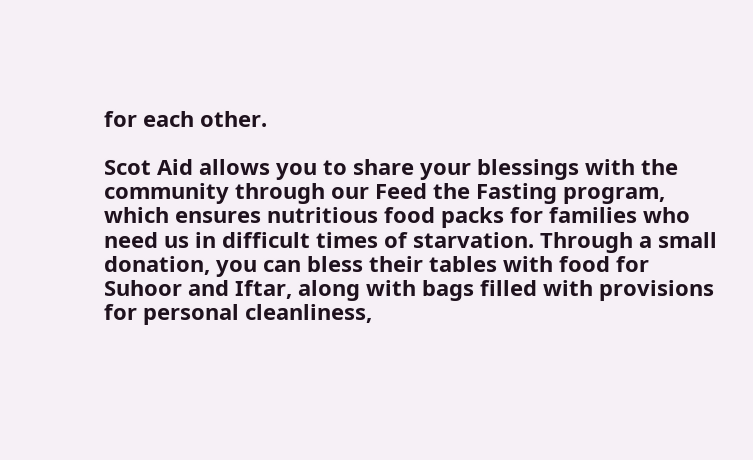for each other.

Scot Aid allows you to share your blessings with the community through our Feed the Fasting program, which ensures nutritious food packs for families who need us in difficult times of starvation. Through a small donation, you can bless their tables with food for Suhoor and Iftar, along with bags filled with provisions for personal cleanliness,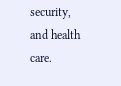security, and health care.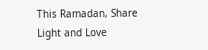This Ramadan, Share Light and Love